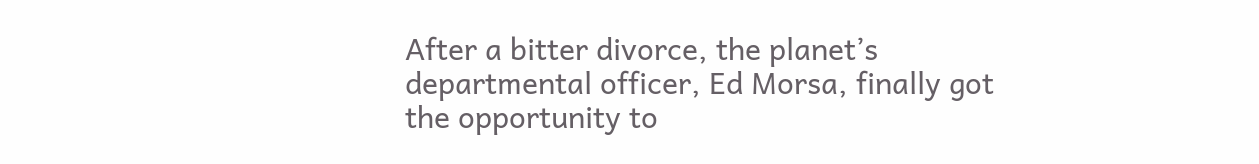After a bitter divorce, the planet’s departmental officer, Ed Morsa, finally got the opportunity to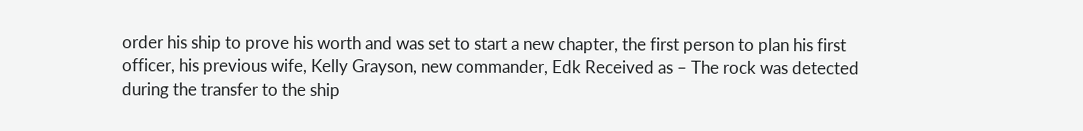order his ship to prove his worth and was set to start a new chapter, the first person to plan his first officer, his previous wife, Kelly Grayson, new commander, Edk Received as – The rock was detected during the transfer to the ship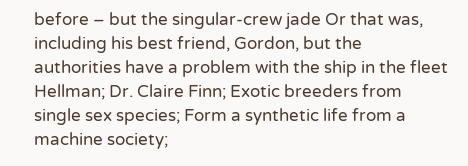before – but the singular-crew jade Or that was, including his best friend, Gordon, but the authorities have a problem with the ship in the fleet Hellman; Dr. Claire Finn; Exotic breeders from single sex species; Form a synthetic life from a machine society;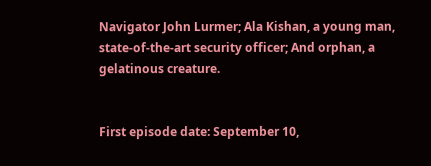Navigator John Lurmer; Ala Kishan, a young man, state-of-the-art security officer; And orphan, a gelatinous creature.


First episode date: September 10,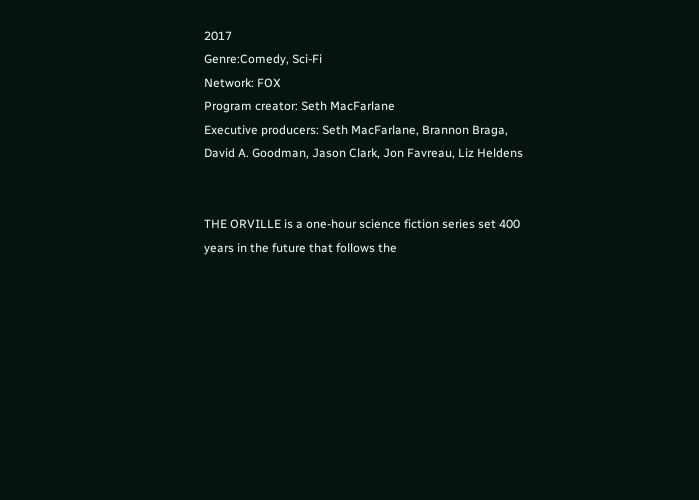2017
Genre:Comedy, Sci-Fi
Network: FOX
Program creator: Seth MacFarlane
Executive producers: Seth MacFarlane, Brannon Braga, David A. Goodman, Jason Clark, Jon Favreau, Liz Heldens


THE ORVILLE is a one-hour science fiction series set 400 years in the future that follows the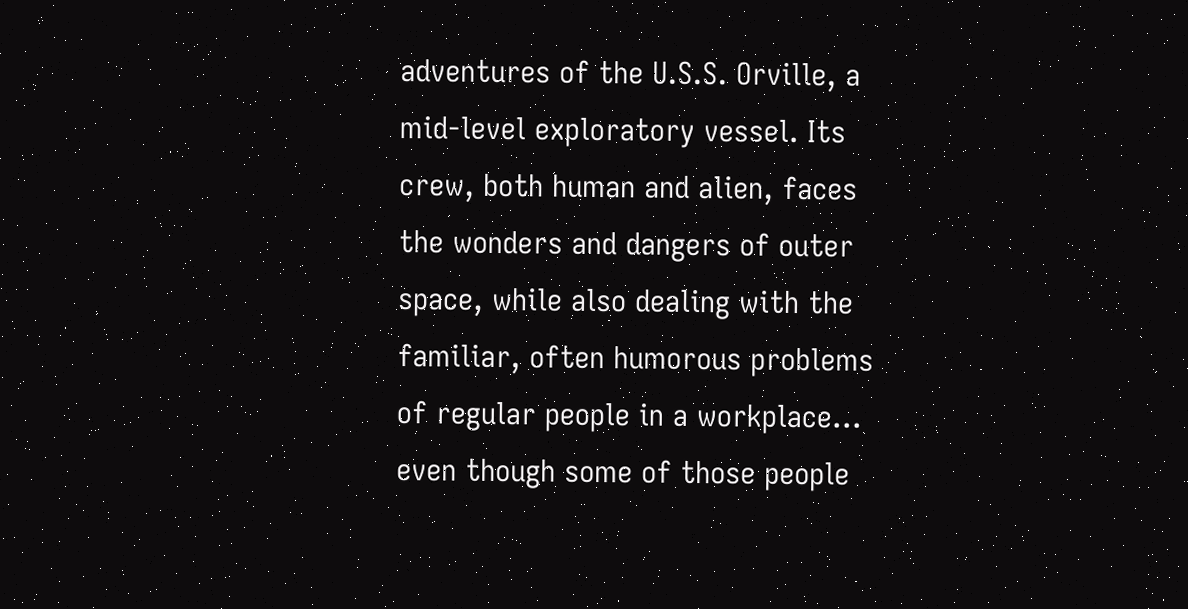adventures of the U.S.S. Orville, a mid-level exploratory vessel. Its crew, both human and alien, faces the wonders and dangers of outer space, while also dealing with the familiar, often humorous problems of regular people in a workplace… even though some of those people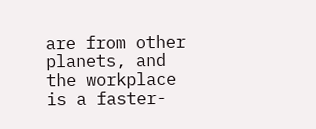are from other planets, and the workplace is a faster-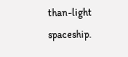than-light spaceship.